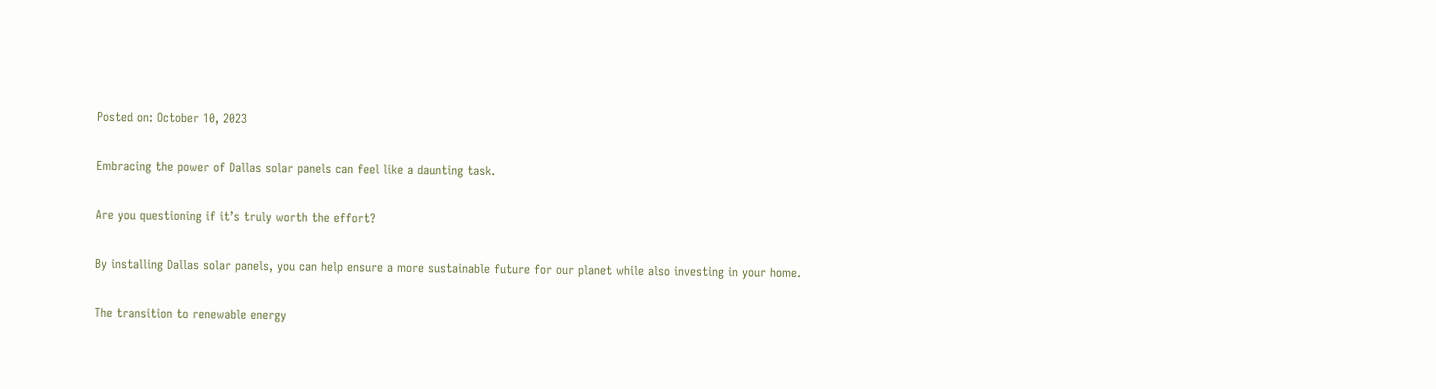Posted on: October 10, 2023

Embracing the power of Dallas solar panels can feel like a daunting task.

Are you questioning if it’s truly worth the effort?

By installing Dallas solar panels, you can help ensure a more sustainable future for our planet while also investing in your home.

The transition to renewable energy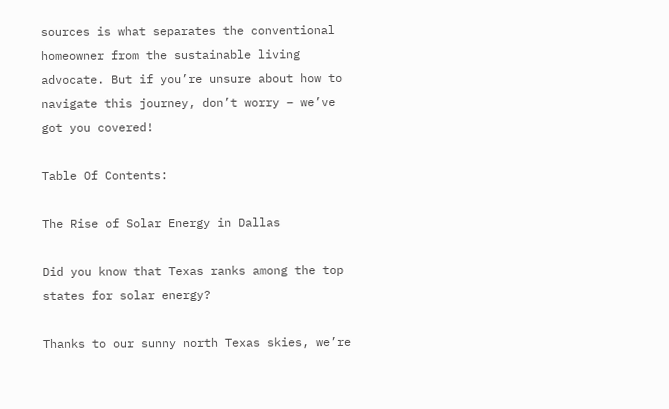sources is what separates the conventional homeowner from the sustainable living advocate. But if you’re unsure about how to navigate this journey, don’t worry – we’ve got you covered!

Table Of Contents:

The Rise of Solar Energy in Dallas

Did you know that Texas ranks among the top states for solar energy?

Thanks to our sunny north Texas skies, we’re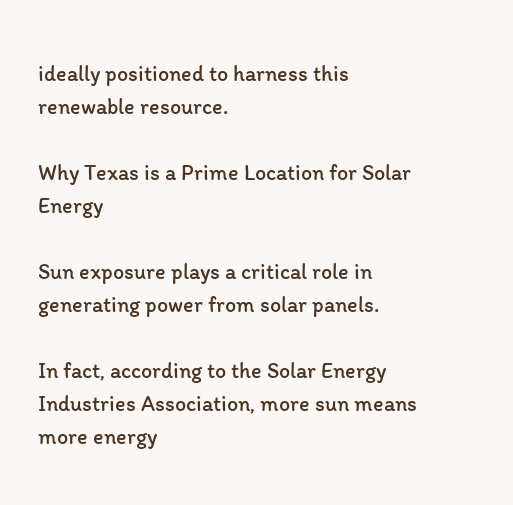ideally positioned to harness this renewable resource.

Why Texas is a Prime Location for Solar Energy

Sun exposure plays a critical role in generating power from solar panels.

In fact, according to the Solar Energy Industries Association, more sun means more energy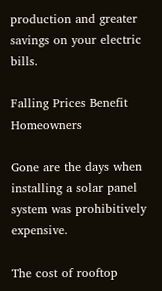production and greater savings on your electric bills.

Falling Prices Benefit Homeowners

Gone are the days when installing a solar panel system was prohibitively expensive.

The cost of rooftop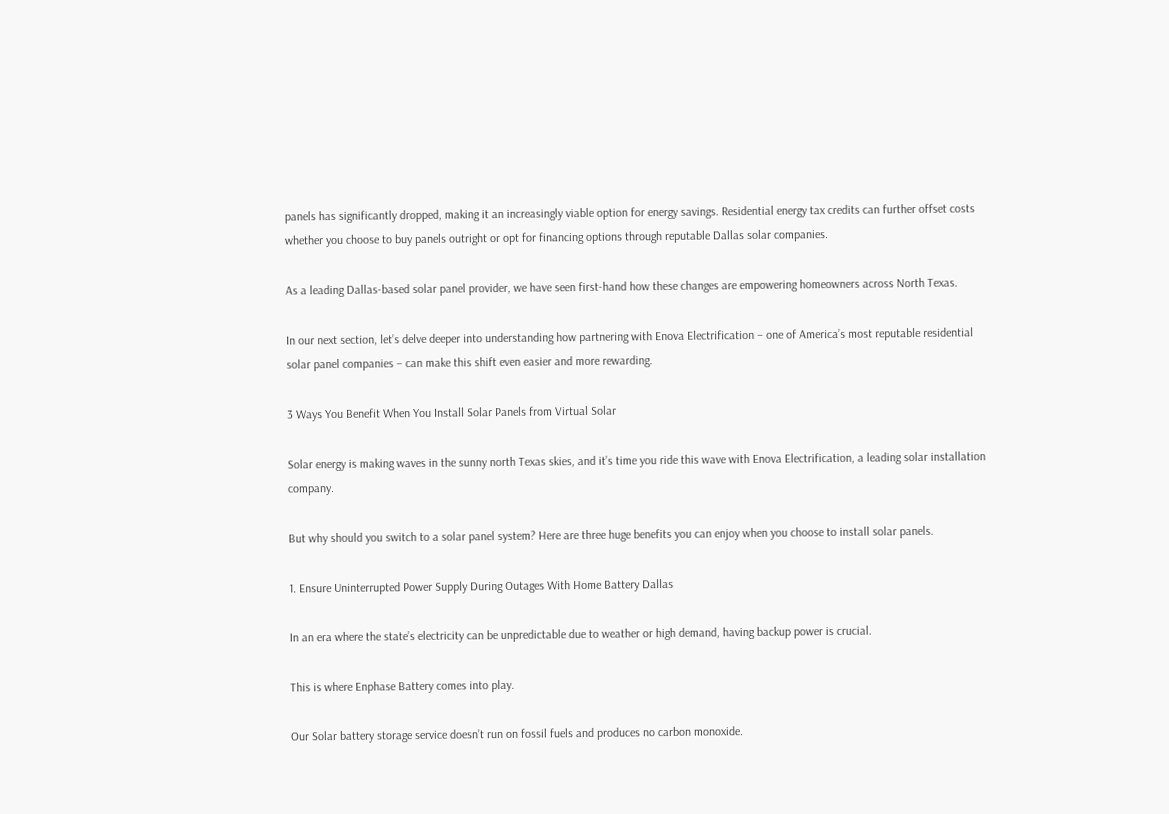panels has significantly dropped, making it an increasingly viable option for energy savings. Residential energy tax credits can further offset costs whether you choose to buy panels outright or opt for financing options through reputable Dallas solar companies.

As a leading Dallas-based solar panel provider, we have seen first-hand how these changes are empowering homeowners across North Texas.

In our next section, let’s delve deeper into understanding how partnering with Enova Electrification – one of America’s most reputable residential solar panel companies – can make this shift even easier and more rewarding.

3 Ways You Benefit When You Install Solar Panels from Virtual Solar

Solar energy is making waves in the sunny north Texas skies, and it’s time you ride this wave with Enova Electrification, a leading solar installation company.

But why should you switch to a solar panel system? Here are three huge benefits you can enjoy when you choose to install solar panels.

1. Ensure Uninterrupted Power Supply During Outages With Home Battery Dallas

In an era where the state’s electricity can be unpredictable due to weather or high demand, having backup power is crucial.

This is where Enphase Battery comes into play.

Our Solar battery storage service doesn’t run on fossil fuels and produces no carbon monoxide.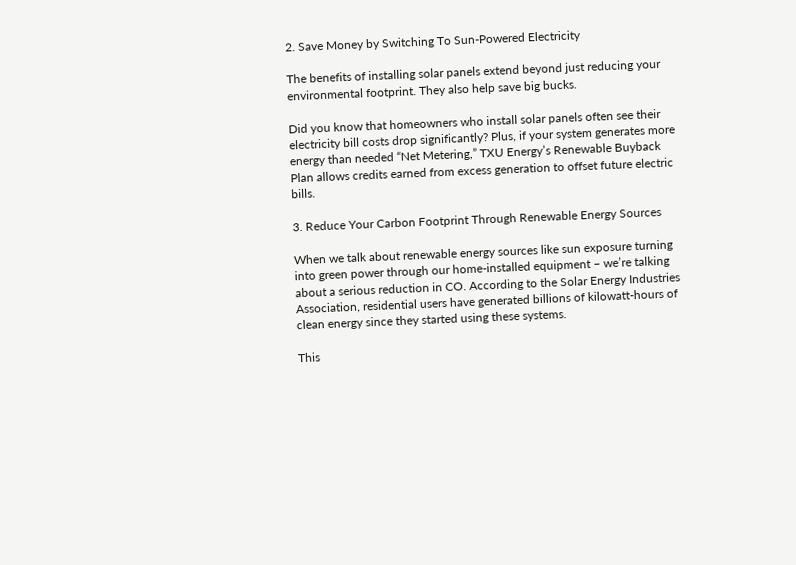2. Save Money by Switching To Sun-Powered Electricity

The benefits of installing solar panels extend beyond just reducing your environmental footprint. They also help save big bucks.

Did you know that homeowners who install solar panels often see their electricity bill costs drop significantly? Plus, if your system generates more energy than needed “Net Metering,” TXU Energy’s Renewable Buyback Plan allows credits earned from excess generation to offset future electric bills.

3. Reduce Your Carbon Footprint Through Renewable Energy Sources

When we talk about renewable energy sources like sun exposure turning into green power through our home-installed equipment – we’re talking about a serious reduction in CO. According to the Solar Energy Industries Association, residential users have generated billions of kilowatt-hours of clean energy since they started using these systems.

This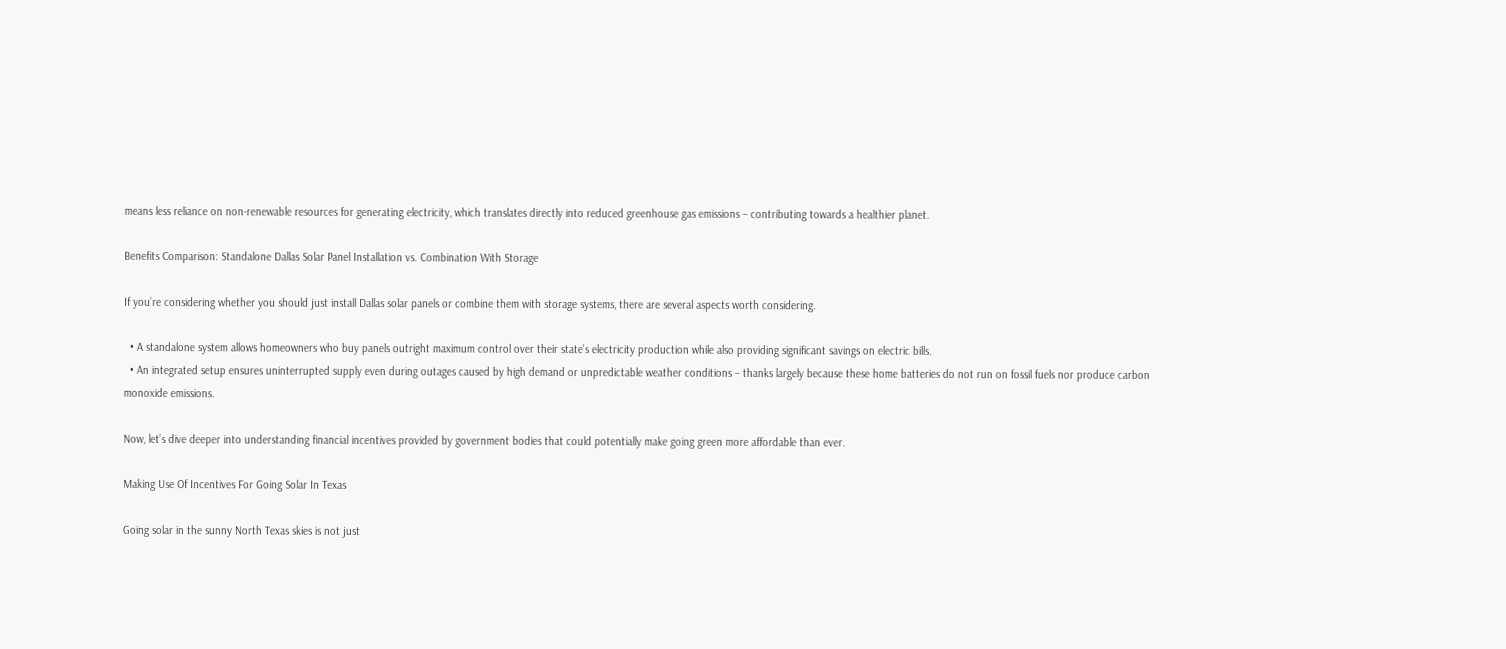means less reliance on non-renewable resources for generating electricity, which translates directly into reduced greenhouse gas emissions – contributing towards a healthier planet.

Benefits Comparison: Standalone Dallas Solar Panel Installation vs. Combination With Storage

If you’re considering whether you should just install Dallas solar panels or combine them with storage systems, there are several aspects worth considering.

  • A standalone system allows homeowners who buy panels outright maximum control over their state’s electricity production while also providing significant savings on electric bills.
  • An integrated setup ensures uninterrupted supply even during outages caused by high demand or unpredictable weather conditions – thanks largely because these home batteries do not run on fossil fuels nor produce carbon monoxide emissions.

Now, let’s dive deeper into understanding financial incentives provided by government bodies that could potentially make going green more affordable than ever.

Making Use Of Incentives For Going Solar In Texas

Going solar in the sunny North Texas skies is not just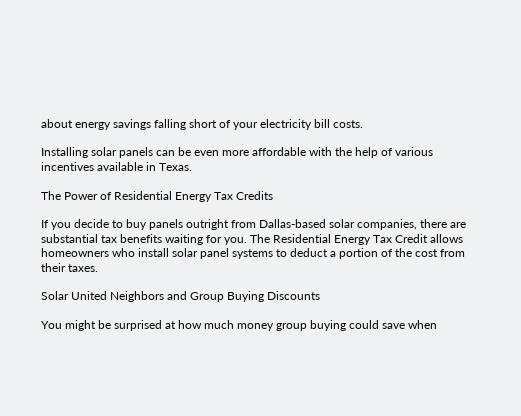about energy savings falling short of your electricity bill costs.

Installing solar panels can be even more affordable with the help of various incentives available in Texas.

The Power of Residential Energy Tax Credits

If you decide to buy panels outright from Dallas-based solar companies, there are substantial tax benefits waiting for you. The Residential Energy Tax Credit allows homeowners who install solar panel systems to deduct a portion of the cost from their taxes.

Solar United Neighbors and Group Buying Discounts

You might be surprised at how much money group buying could save when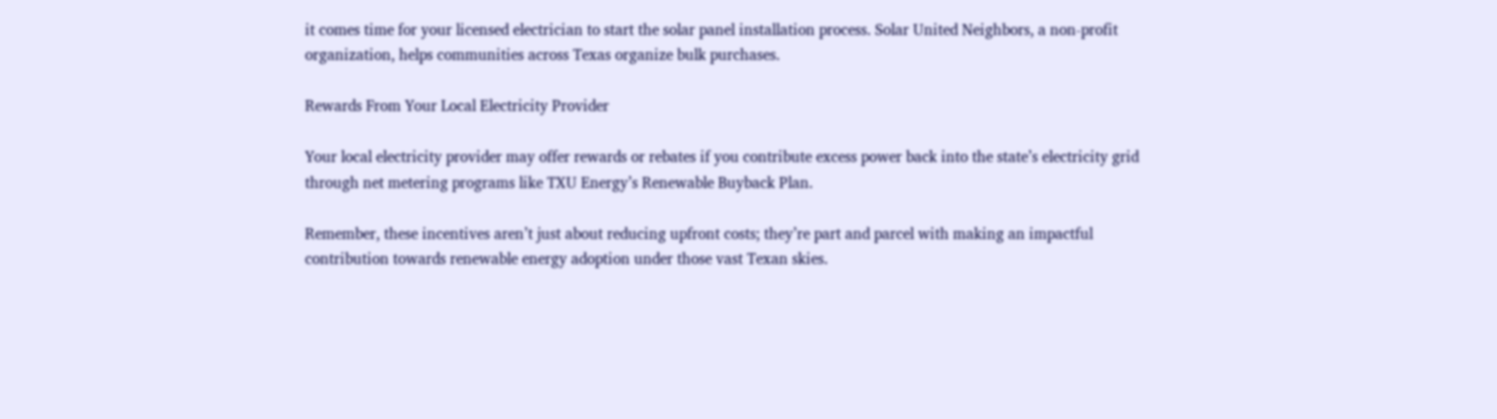it comes time for your licensed electrician to start the solar panel installation process. Solar United Neighbors, a non-profit organization, helps communities across Texas organize bulk purchases.

Rewards From Your Local Electricity Provider

Your local electricity provider may offer rewards or rebates if you contribute excess power back into the state’s electricity grid through net metering programs like TXU Energy’s Renewable Buyback Plan.

Remember, these incentives aren’t just about reducing upfront costs; they’re part and parcel with making an impactful contribution towards renewable energy adoption under those vast Texan skies.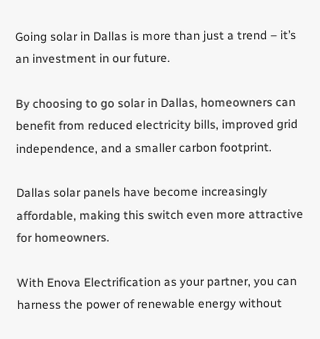Going solar in Dallas is more than just a trend – it’s an investment in our future.

By choosing to go solar in Dallas, homeowners can benefit from reduced electricity bills, improved grid independence, and a smaller carbon footprint.

Dallas solar panels have become increasingly affordable, making this switch even more attractive for homeowners.

With Enova Electrification as your partner, you can harness the power of renewable energy without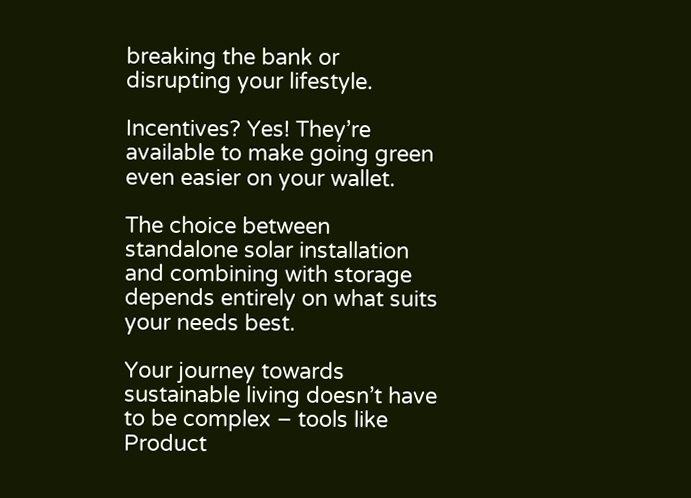breaking the bank or disrupting your lifestyle.

Incentives? Yes! They’re available to make going green even easier on your wallet.

The choice between standalone solar installation and combining with storage depends entirely on what suits your needs best.

Your journey towards sustainable living doesn’t have to be complex – tools like Product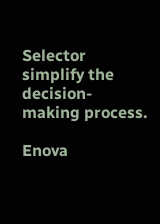Selector simplify the decision-making process.

Enova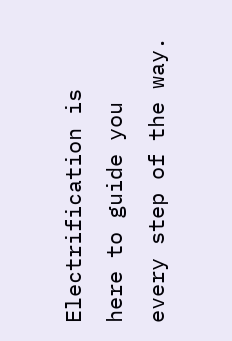Electrification is here to guide you every step of the way.